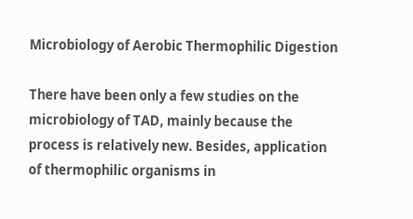Microbiology of Aerobic Thermophilic Digestion

There have been only a few studies on the microbiology of TAD, mainly because the process is relatively new. Besides, application of thermophilic organisms in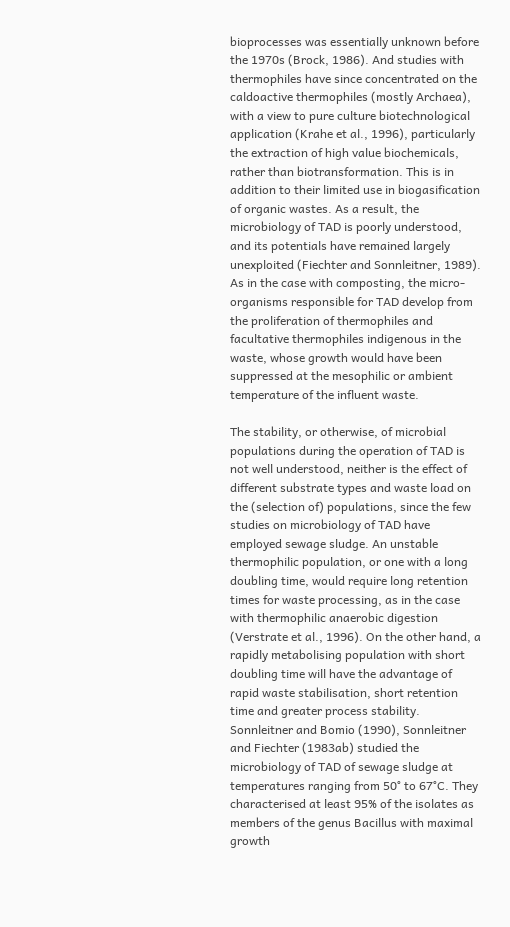bioprocesses was essentially unknown before the 1970s (Brock, 1986). And studies with thermophiles have since concentrated on the caldoactive thermophiles (mostly Archaea), with a view to pure culture biotechnological application (Krahe et al., 1996), particularly the extraction of high value biochemicals, rather than biotransformation. This is in addition to their limited use in biogasification of organic wastes. As a result, the microbiology of TAD is poorly understood, and its potentials have remained largely unexploited (Fiechter and Sonnleitner, 1989). As in the case with composting, the micro-organisms responsible for TAD develop from the proliferation of thermophiles and facultative thermophiles indigenous in the waste, whose growth would have been suppressed at the mesophilic or ambient temperature of the influent waste.

The stability, or otherwise, of microbial populations during the operation of TAD is not well understood, neither is the effect of different substrate types and waste load on the (selection of) populations, since the few studies on microbiology of TAD have employed sewage sludge. An unstable thermophilic population, or one with a long doubling time, would require long retention times for waste processing, as in the case with thermophilic anaerobic digestion (Verstrate et al., 1996). On the other hand, a rapidly metabolising population with short doubling time will have the advantage of rapid waste stabilisation, short retention time and greater process stability. Sonnleitner and Bomio (1990), Sonnleitner and Fiechter (1983ab) studied the microbiology of TAD of sewage sludge at temperatures ranging from 50° to 67°C. They characterised at least 95% of the isolates as members of the genus Bacillus with maximal growth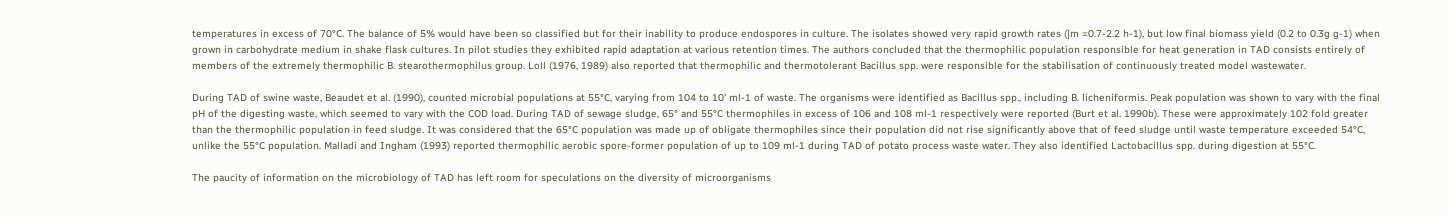temperatures in excess of 70°C. The balance of 5% would have been so classified but for their inability to produce endospores in culture. The isolates showed very rapid growth rates (|m =0.7-2.2 h-1), but low final biomass yield (0.2 to 0.3g g-1) when grown in carbohydrate medium in shake flask cultures. In pilot studies they exhibited rapid adaptation at various retention times. The authors concluded that the thermophilic population responsible for heat generation in TAD consists entirely of members of the extremely thermophilic B. stearothermophilus group. Loll (1976, 1989) also reported that thermophilic and thermotolerant Bacillus spp. were responsible for the stabilisation of continuously treated model wastewater.

During TAD of swine waste, Beaudet et al. (1990), counted microbial populations at 55°C, varying from 104 to 10' ml-1 of waste. The organisms were identified as Bacillus spp., including B. licheniformis. Peak population was shown to vary with the final pH of the digesting waste, which seemed to vary with the COD load. During TAD of sewage sludge, 65° and 55°C thermophiles in excess of 106 and 108 ml-1 respectively were reported (Burt et al. 1990b). These were approximately 102 fold greater than the thermophilic population in feed sludge. It was considered that the 65°C population was made up of obligate thermophiles since their population did not rise significantly above that of feed sludge until waste temperature exceeded 54°C, unlike the 55°C population. Malladi and Ingham (1993) reported thermophilic aerobic spore-former population of up to 109 ml-1 during TAD of potato process waste water. They also identified Lactobacillus spp. during digestion at 55°C.

The paucity of information on the microbiology of TAD has left room for speculations on the diversity of microorganisms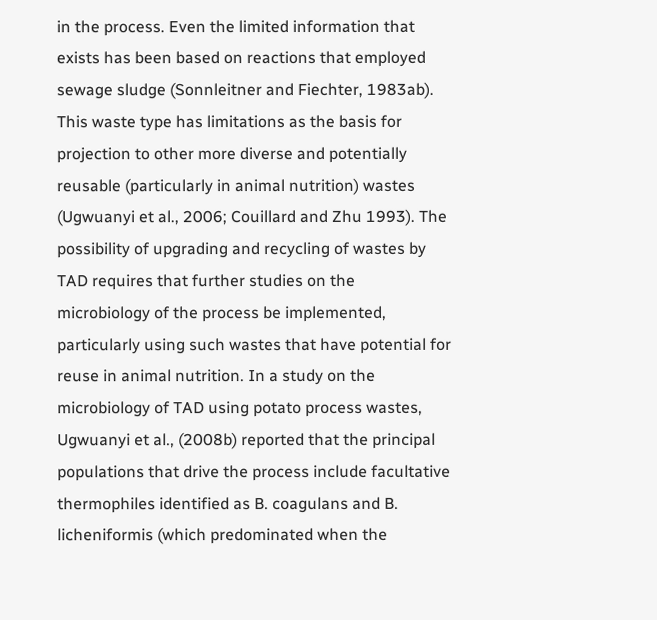in the process. Even the limited information that exists has been based on reactions that employed sewage sludge (Sonnleitner and Fiechter, 1983ab). This waste type has limitations as the basis for projection to other more diverse and potentially reusable (particularly in animal nutrition) wastes (Ugwuanyi et al., 2006; Couillard and Zhu 1993). The possibility of upgrading and recycling of wastes by TAD requires that further studies on the microbiology of the process be implemented, particularly using such wastes that have potential for reuse in animal nutrition. In a study on the microbiology of TAD using potato process wastes, Ugwuanyi et al., (2008b) reported that the principal populations that drive the process include facultative thermophiles identified as B. coagulans and B. licheniformis (which predominated when the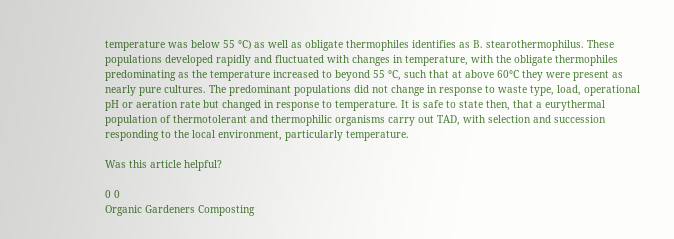temperature was below 55 °C) as well as obligate thermophiles identifies as B. stearothermophilus. These populations developed rapidly and fluctuated with changes in temperature, with the obligate thermophiles predominating as the temperature increased to beyond 55 °C, such that at above 60°C they were present as nearly pure cultures. The predominant populations did not change in response to waste type, load, operational pH or aeration rate but changed in response to temperature. It is safe to state then, that a eurythermal population of thermotolerant and thermophilic organisms carry out TAD, with selection and succession responding to the local environment, particularly temperature.

Was this article helpful?

0 0
Organic Gardeners Composting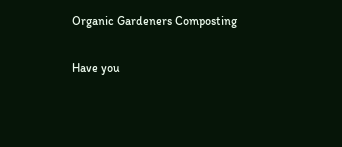Organic Gardeners Composting

Have you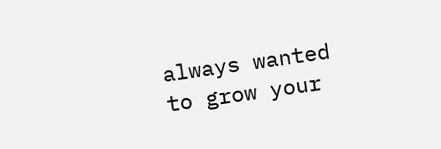always wanted to grow your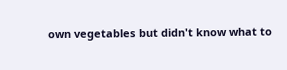own vegetables but didn't know what to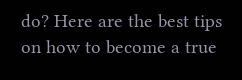do? Here are the best tips on how to become a true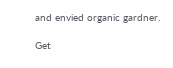and envied organic gardner.

Get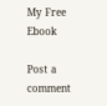My Free Ebook

Post a comment